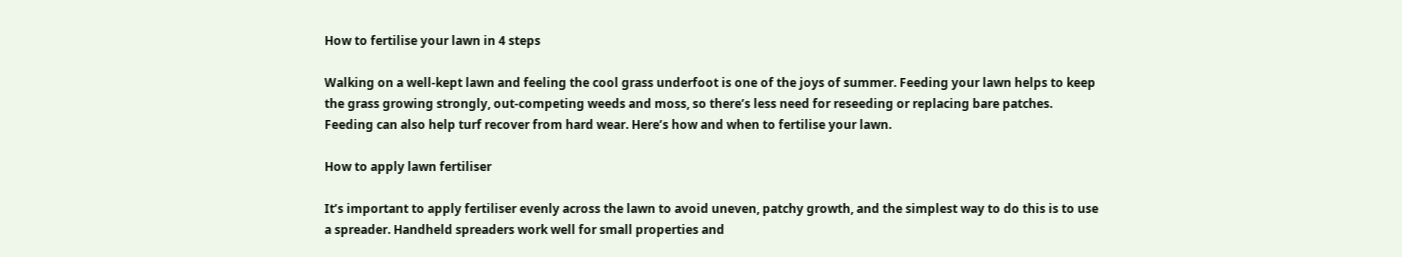How to fertilise your lawn in 4 steps

Walking on a well-kept lawn and feeling the cool grass underfoot is one of the joys of summer. Feeding your lawn helps to keep the grass growing strongly, out-competing weeds and moss, so there’s less need for reseeding or replacing bare patches. Feeding can also help turf recover from hard wear. Here’s how and when to fertilise your lawn.

How to apply lawn fertiliser

It’s important to apply fertiliser evenly across the lawn to avoid uneven, patchy growth, and the simplest way to do this is to use a spreader. Handheld spreaders work well for small properties and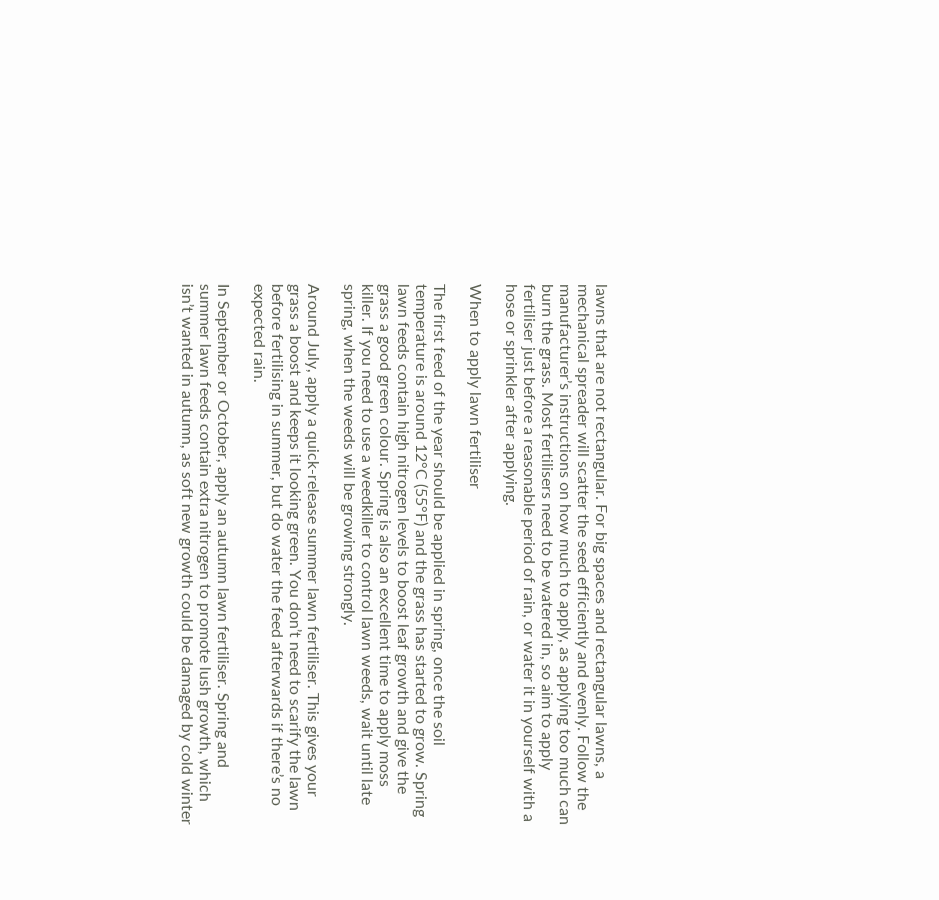lawns that are not rectangular. For big spaces and rectangular lawns, a mechanical spreader will scatter the seed efficiently and evenly. Follow the manufacturer’s instructions on how much to apply, as applying too much can burn the grass. Most fertilisers need to be watered in, so aim to apply fertiliser just before a reasonable period of rain, or water it in yourself with a hose or sprinkler after applying.

When to apply lawn fertiliser

The first feed of the year should be applied in spring, once the soil temperature is around 12°C (55°F) and the grass has started to grow. Spring lawn feeds contain high nitrogen levels to boost leaf growth and give the grass a good green colour. Spring is also an excellent time to apply moss killer. If you need to use a weedkiller to control lawn weeds, wait until late spring, when the weeds will be growing strongly.

Around July, apply a quick-release summer lawn fertiliser. This gives your grass a boost and keeps it looking green. You don’t need to scarify the lawn before fertilising in summer, but do water the feed afterwards if there’s no expected rain.

In September or October, apply an autumn lawn fertiliser. Spring and summer lawn feeds contain extra nitrogen to promote lush growth, which isn’t wanted in autumn, as soft new growth could be damaged by cold winter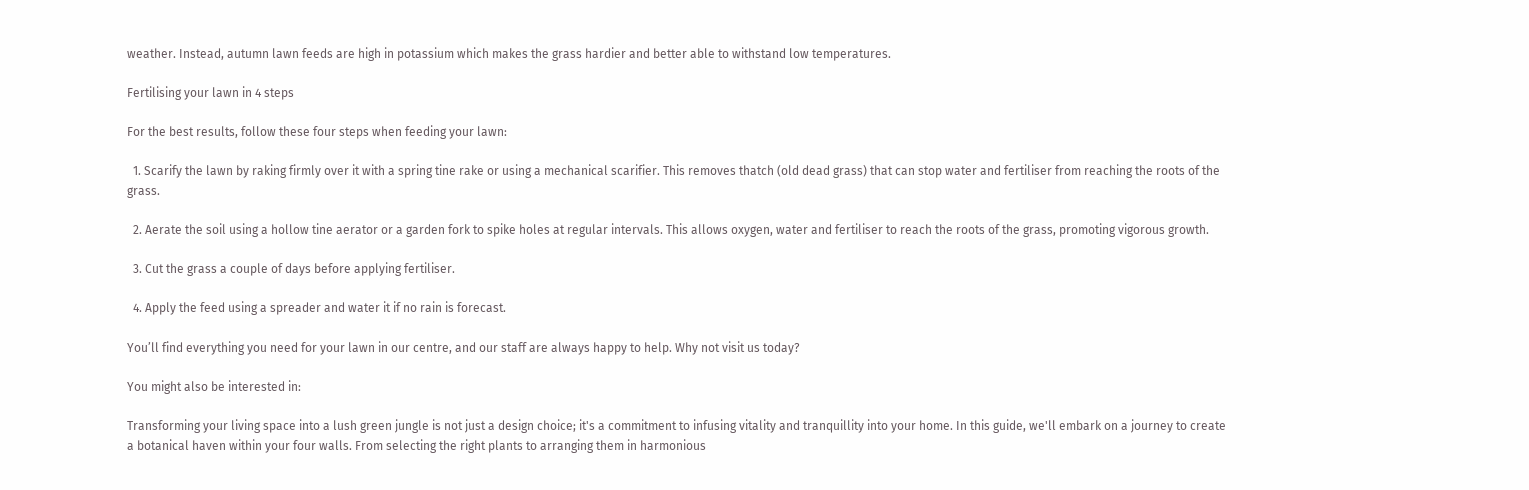weather. Instead, autumn lawn feeds are high in potassium which makes the grass hardier and better able to withstand low temperatures.

Fertilising your lawn in 4 steps

For the best results, follow these four steps when feeding your lawn:

  1. Scarify the lawn by raking firmly over it with a spring tine rake or using a mechanical scarifier. This removes thatch (old dead grass) that can stop water and fertiliser from reaching the roots of the grass.

  2. Aerate the soil using a hollow tine aerator or a garden fork to spike holes at regular intervals. This allows oxygen, water and fertiliser to reach the roots of the grass, promoting vigorous growth.

  3. Cut the grass a couple of days before applying fertiliser.

  4. Apply the feed using a spreader and water it if no rain is forecast.

You’ll find everything you need for your lawn in our centre, and our staff are always happy to help. Why not visit us today?

You might also be interested in:

Transforming your living space into a lush green jungle is not just a design choice; it's a commitment to infusing vitality and tranquillity into your home. In this guide, we'll embark on a journey to create a botanical haven within your four walls. From selecting the right plants to arranging them in harmonious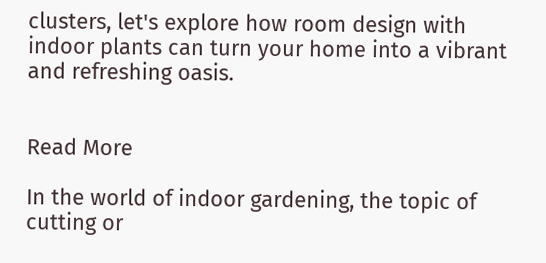clusters, let's explore how room design with indoor plants can turn your home into a vibrant and refreshing oasis.


Read More

In the world of indoor gardening, the topic of cutting or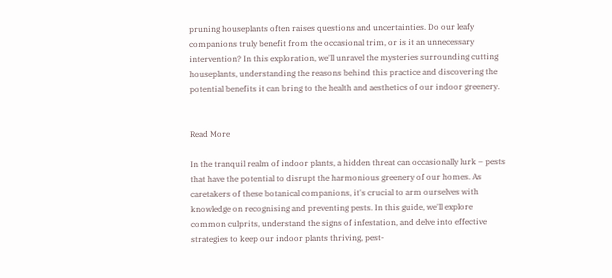pruning houseplants often raises questions and uncertainties. Do our leafy companions truly benefit from the occasional trim, or is it an unnecessary intervention? In this exploration, we'll unravel the mysteries surrounding cutting houseplants, understanding the reasons behind this practice and discovering the potential benefits it can bring to the health and aesthetics of our indoor greenery.


Read More

In the tranquil realm of indoor plants, a hidden threat can occasionally lurk – pests that have the potential to disrupt the harmonious greenery of our homes. As caretakers of these botanical companions, it's crucial to arm ourselves with knowledge on recognising and preventing pests. In this guide, we'll explore common culprits, understand the signs of infestation, and delve into effective strategies to keep our indoor plants thriving, pest-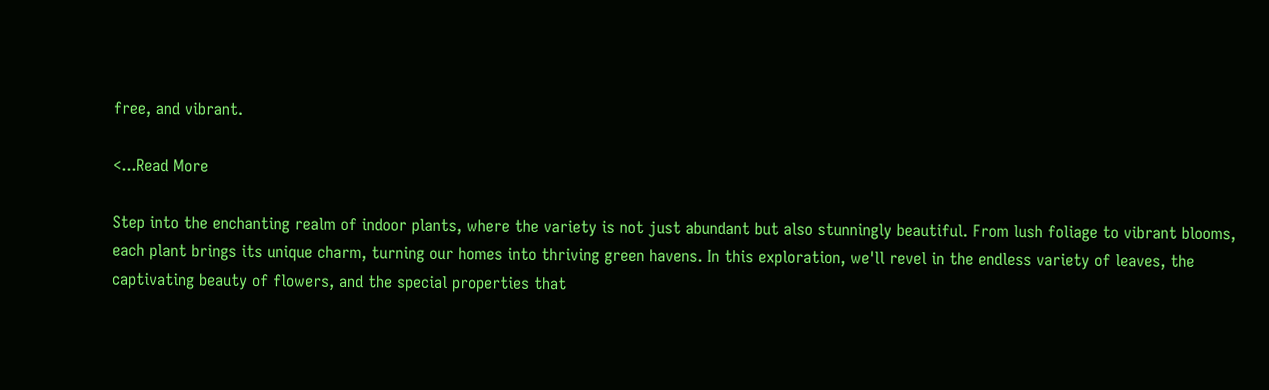free, and vibrant.

<...Read More

Step into the enchanting realm of indoor plants, where the variety is not just abundant but also stunningly beautiful. From lush foliage to vibrant blooms, each plant brings its unique charm, turning our homes into thriving green havens. In this exploration, we'll revel in the endless variety of leaves, the captivating beauty of flowers, and the special properties that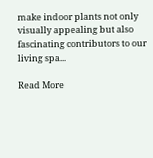make indoor plants not only visually appealing but also fascinating contributors to our living spa...

Read More